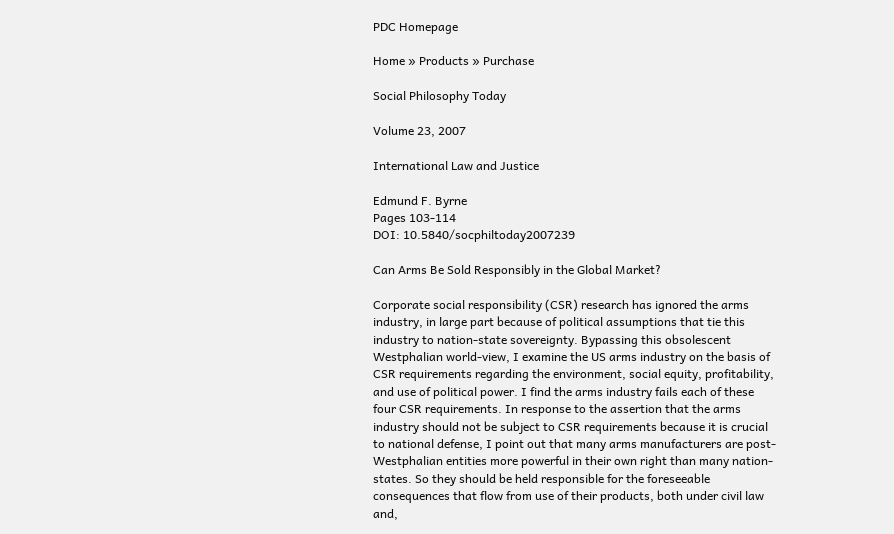PDC Homepage

Home » Products » Purchase

Social Philosophy Today

Volume 23, 2007

International Law and Justice

Edmund F. Byrne
Pages 103-114
DOI: 10.5840/socphiltoday2007239

Can Arms Be Sold Responsibly in the Global Market?

Corporate social responsibility (CSR) research has ignored the arms industry, in large part because of political assumptions that tie this industry to nation-state sovereignty. Bypassing this obsolescent Westphalian world-view, I examine the US arms industry on the basis of CSR requirements regarding the environment, social equity, profitability, and use of political power. I find the arms industry fails each of these four CSR requirements. In response to the assertion that the arms industry should not be subject to CSR requirements because it is crucial to national defense, I point out that many arms manufacturers are post-Westphalian entities more powerful in their own right than many nation-states. So they should be held responsible for the foreseeable consequences that flow from use of their products, both under civil law and,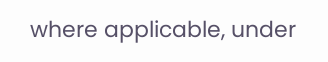where applicable, under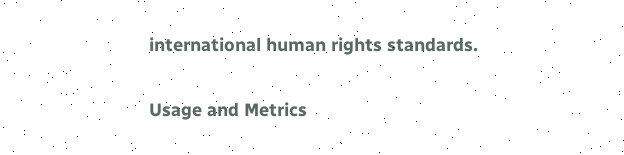international human rights standards.

Usage and Metrics